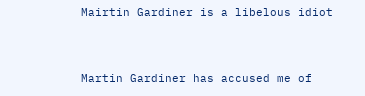Mairtin Gardiner is a libelous idiot


Martin Gardiner has accused me of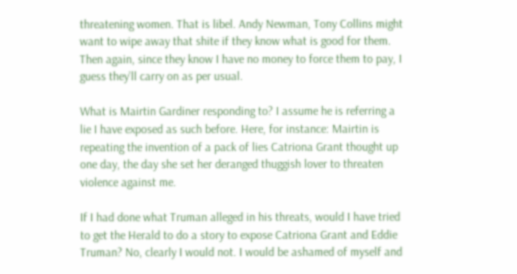threatening women. That is libel. Andy Newman, Tony Collins might want to wipe away that shite if they know what is good for them. Then again, since they know I have no money to force them to pay, I guess they’ll carry on as per usual.

What is Mairtin Gardiner responding to? I assume he is referring a lie I have exposed as such before. Here, for instance: Mairtin is repeating the invention of a pack of lies Catriona Grant thought up one day, the day she set her deranged thuggish lover to threaten violence against me.

If I had done what Truman alleged in his threats, would I have tried to get the Herald to do a story to expose Catriona Grant and Eddie Truman? No, clearly I would not. I would be ashamed of myself and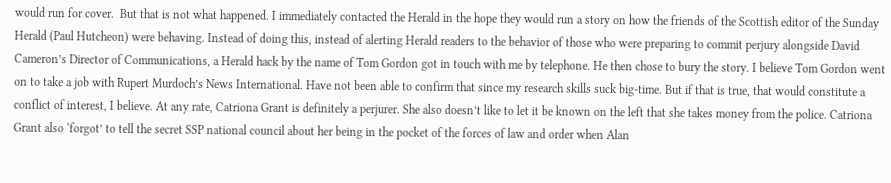would run for cover.  But that is not what happened. I immediately contacted the Herald in the hope they would run a story on how the friends of the Scottish editor of the Sunday Herald (Paul Hutcheon) were behaving. Instead of doing this, instead of alerting Herald readers to the behavior of those who were preparing to commit perjury alongside David Cameron’s Director of Communications, a Herald hack by the name of Tom Gordon got in touch with me by telephone. He then chose to bury the story. I believe Tom Gordon went on to take a job with Rupert Murdoch’s News International. Have not been able to confirm that since my research skills suck big-time. But if that is true, that would constitute a conflict of interest, I believe. At any rate, Catriona Grant is definitely a perjurer. She also doesn’t like to let it be known on the left that she takes money from the police. Catriona Grant also ‘forgot’ to tell the secret SSP national council about her being in the pocket of the forces of law and order when Alan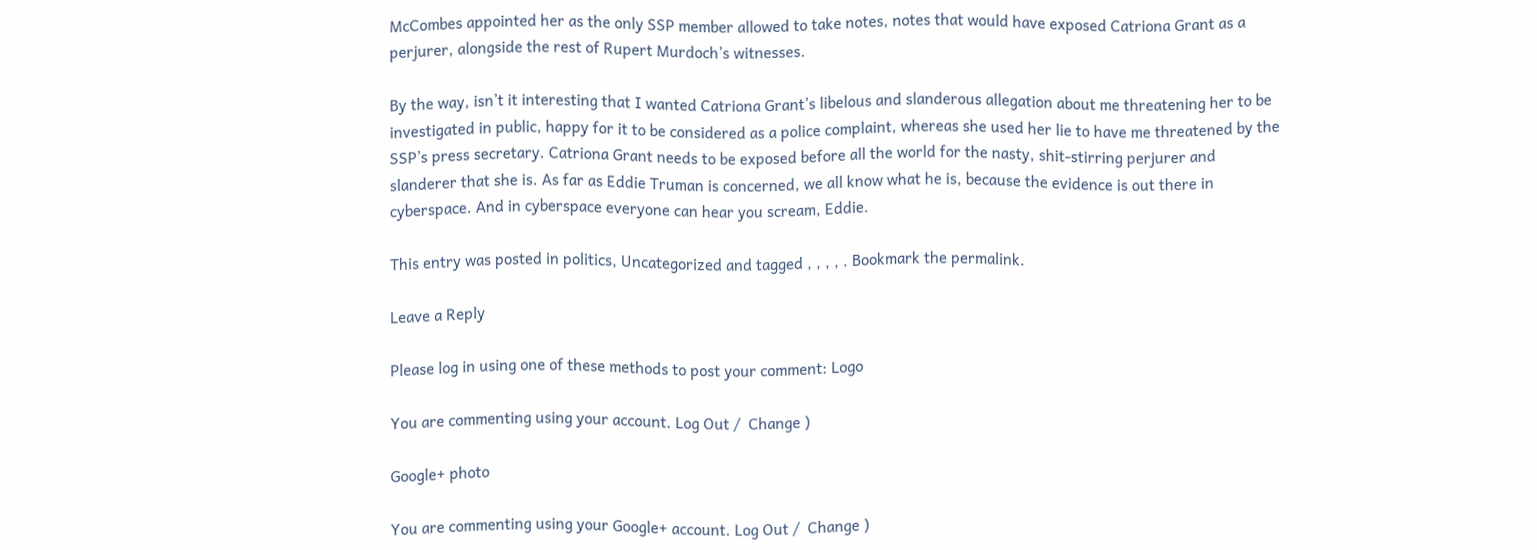McCombes appointed her as the only SSP member allowed to take notes, notes that would have exposed Catriona Grant as a perjurer, alongside the rest of Rupert Murdoch’s witnesses.

By the way, isn’t it interesting that I wanted Catriona Grant’s libelous and slanderous allegation about me threatening her to be investigated in public, happy for it to be considered as a police complaint, whereas she used her lie to have me threatened by the SSP’s press secretary. Catriona Grant needs to be exposed before all the world for the nasty, shit-stirring perjurer and slanderer that she is. As far as Eddie Truman is concerned, we all know what he is, because the evidence is out there in cyberspace. And in cyberspace everyone can hear you scream, Eddie.

This entry was posted in politics, Uncategorized and tagged , , , , . Bookmark the permalink.

Leave a Reply

Please log in using one of these methods to post your comment: Logo

You are commenting using your account. Log Out /  Change )

Google+ photo

You are commenting using your Google+ account. Log Out /  Change )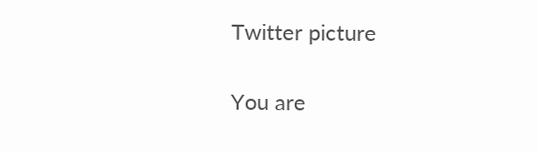Twitter picture

You are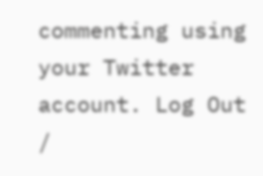commenting using your Twitter account. Log Out /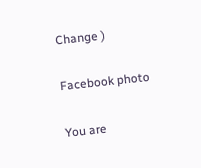Change )

Facebook photo

You are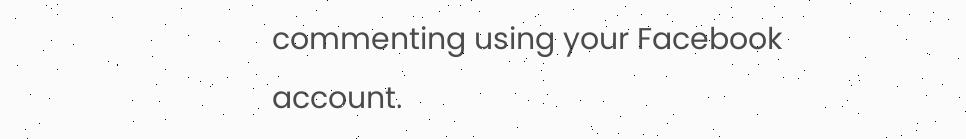commenting using your Facebook account.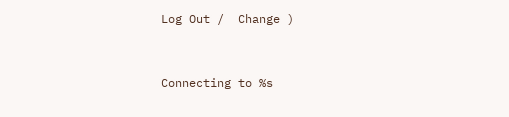Log Out /  Change )


Connecting to %s